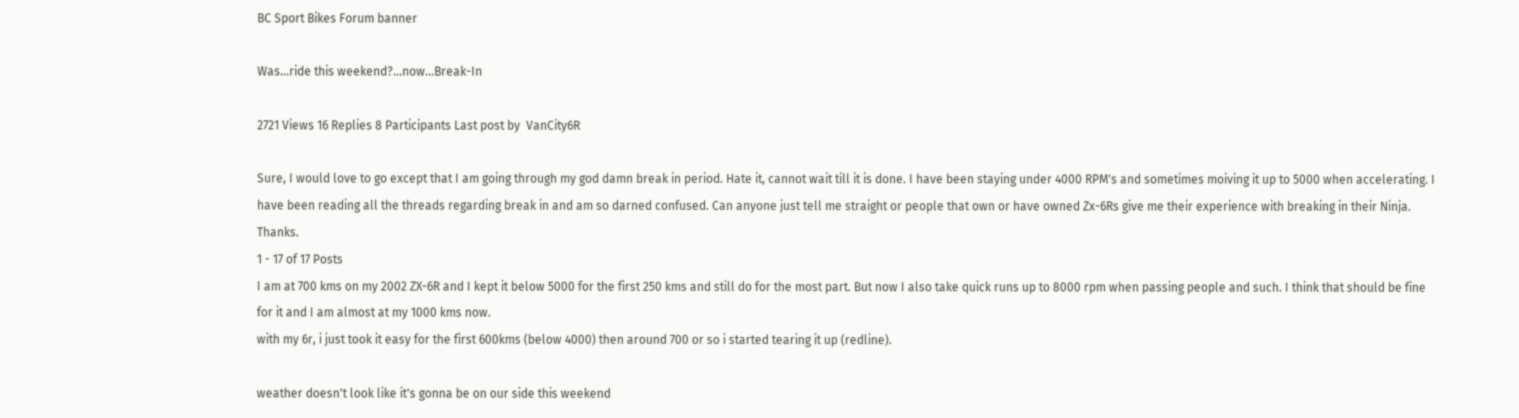BC Sport Bikes Forum banner

Was...ride this weekend?...now...Break-In

2721 Views 16 Replies 8 Participants Last post by  VanCity6R

Sure, I would love to go except that I am going through my god damn break in period. Hate it, cannot wait till it is done. I have been staying under 4000 RPM's and sometimes moiving it up to 5000 when accelerating. I have been reading all the threads regarding break in and am so darned confused. Can anyone just tell me straight or people that own or have owned Zx-6Rs give me their experience with breaking in their Ninja. Thanks.
1 - 17 of 17 Posts
I am at 700 kms on my 2002 ZX-6R and I kept it below 5000 for the first 250 kms and still do for the most part. But now I also take quick runs up to 8000 rpm when passing people and such. I think that should be fine for it and I am almost at my 1000 kms now.
with my 6r, i just took it easy for the first 600kms (below 4000) then around 700 or so i started tearing it up (redline).

weather doesn't look like it's gonna be on our side this weekend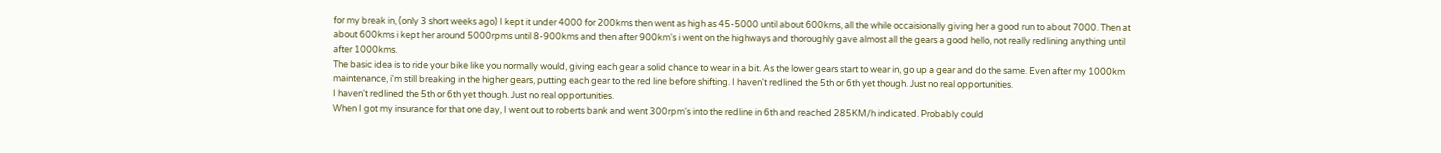for my break in, (only 3 short weeks ago) I kept it under 4000 for 200kms then went as high as 45-5000 until about 600kms, all the while occaisionally giving her a good run to about 7000. Then at about 600kms i kept her around 5000rpms until 8-900kms and then after 900km's i went on the highways and thoroughly gave almost all the gears a good hello, not really redlining anything until after 1000kms.
The basic idea is to ride your bike like you normally would, giving each gear a solid chance to wear in a bit. As the lower gears start to wear in, go up a gear and do the same. Even after my 1000km maintenance, i'm still breaking in the higher gears, putting each gear to the red line before shifting. I haven't redlined the 5th or 6th yet though. Just no real opportunities.
I haven't redlined the 5th or 6th yet though. Just no real opportunities.
When I got my insurance for that one day, I went out to roberts bank and went 300rpm's into the redline in 6th and reached 285KM/h indicated. Probably could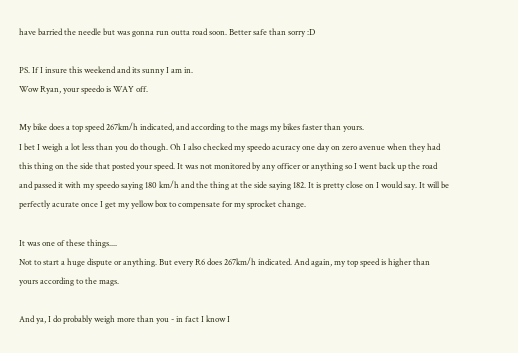have barried the needle but was gonna run outta road soon. Better safe than sorry :D

PS. If I insure this weekend and its sunny I am in.
Wow Ryan, your speedo is WAY off.

My bike does a top speed 267km/h indicated, and according to the mags my bikes faster than yours.
I bet I weigh a lot less than you do though. Oh I also checked my speedo acuracy one day on zero avenue when they had this thing on the side that posted your speed. It was not monitored by any officer or anything so I went back up the road and passed it with my speedo saying 180 km/h and the thing at the side saying 182. It is pretty close on I would say. It will be perfectly acurate once I get my yellow box to compensate for my sprocket change.

It was one of these things....
Not to start a huge dispute or anything. But every R6 does 267km/h indicated. And again, my top speed is higher than yours according to the mags.

And ya, I do probably weigh more than you - in fact I know I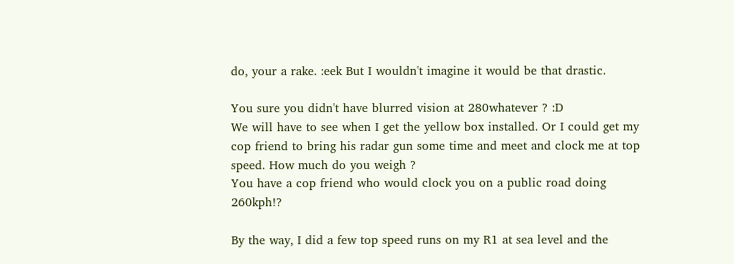do, your a rake. :eek But I wouldn't imagine it would be that drastic.

You sure you didn't have blurred vision at 280whatever ? :D
We will have to see when I get the yellow box installed. Or I could get my cop friend to bring his radar gun some time and meet and clock me at top speed. How much do you weigh ?
You have a cop friend who would clock you on a public road doing 260kph!?

By the way, I did a few top speed runs on my R1 at sea level and the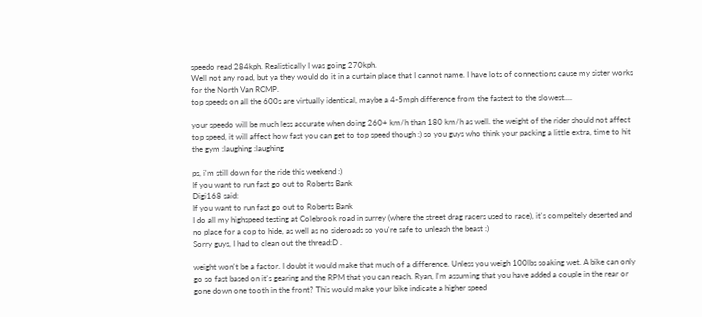speedo read 284kph. Realistically I was going 270kph.
Well not any road, but ya they would do it in a curtain place that I cannot name. I have lots of connections cause my sister works for the North Van RCMP.
top speeds on all the 600s are virtually identical, maybe a 4-5mph difference from the fastest to the slowest....

your speedo will be much less accurate when doing 260+ km/h than 180 km/h as well. the weight of the rider should not affect top speed, it will affect how fast you can get to top speed though :) so you guys who think your packing a little extra, time to hit the gym :laughing :laughing

ps, i'm still down for the ride this weekend :)
If you want to run fast go out to Roberts Bank
Digi168 said:
If you want to run fast go out to Roberts Bank
I do all my highspeed testing at Colebrook road in surrey (where the street drag racers used to race), it's compeltely deserted and no place for a cop to hide, as well as no sideroads so you're safe to unleash the beast :)
Sorry guys, I had to clean out the thread:D .

weight won't be a factor. I doubt it would make that much of a difference. Unless you weigh 100lbs soaking wet. A bike can only go so fast based on it's gearing and the RPM that you can reach. Ryan, I'm assuming that you have added a couple in the rear or gone down one tooth in the front? This would make your bike indicate a higher speed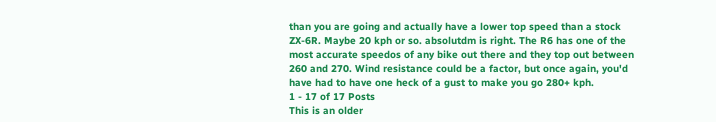than you are going and actually have a lower top speed than a stock ZX-6R. Maybe 20 kph or so. absolutdm is right. The R6 has one of the most accurate speedos of any bike out there and they top out between 260 and 270. Wind resistance could be a factor, but once again, you'd have had to have one heck of a gust to make you go 280+ kph.
1 - 17 of 17 Posts
This is an older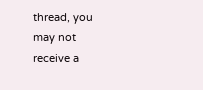thread, you may not receive a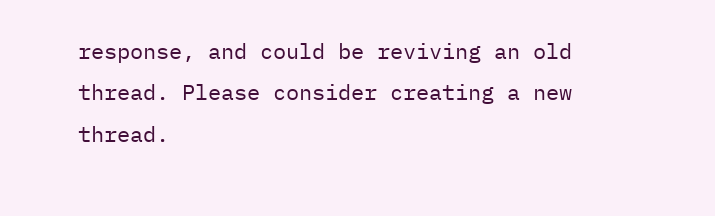response, and could be reviving an old thread. Please consider creating a new thread.